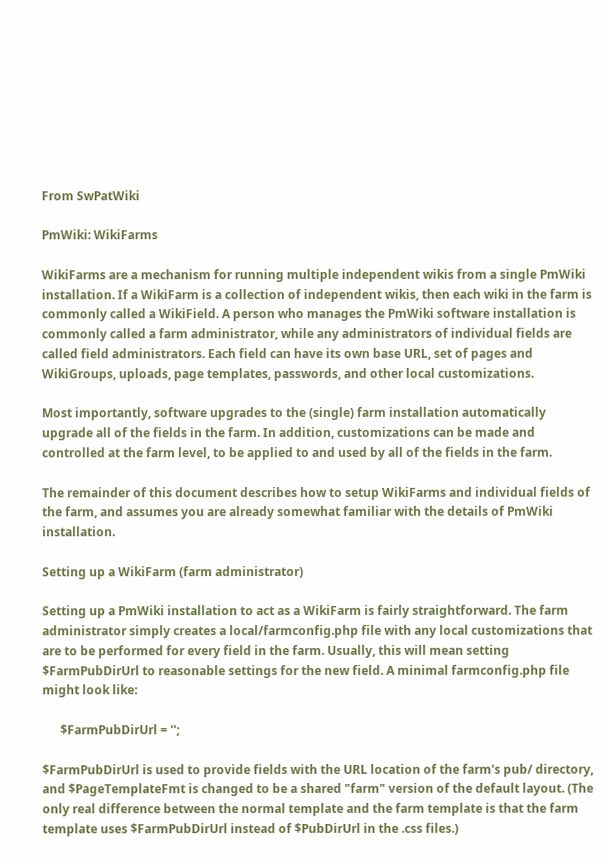From SwPatWiki

PmWiki: WikiFarms

WikiFarms are a mechanism for running multiple independent wikis from a single PmWiki installation. If a WikiFarm is a collection of independent wikis, then each wiki in the farm is commonly called a WikiField. A person who manages the PmWiki software installation is commonly called a farm administrator, while any administrators of individual fields are called field administrators. Each field can have its own base URL, set of pages and WikiGroups, uploads, page templates, passwords, and other local customizations.

Most importantly, software upgrades to the (single) farm installation automatically upgrade all of the fields in the farm. In addition, customizations can be made and controlled at the farm level, to be applied to and used by all of the fields in the farm.

The remainder of this document describes how to setup WikiFarms and individual fields of the farm, and assumes you are already somewhat familiar with the details of PmWiki installation.

Setting up a WikiFarm (farm administrator)

Setting up a PmWiki installation to act as a WikiFarm is fairly straightforward. The farm administrator simply creates a local/farmconfig.php file with any local customizations that are to be performed for every field in the farm. Usually, this will mean setting $FarmPubDirUrl to reasonable settings for the new field. A minimal farmconfig.php file might look like:

      $FarmPubDirUrl = '';

$FarmPubDirUrl is used to provide fields with the URL location of the farm's pub/ directory, and $PageTemplateFmt is changed to be a shared "farm" version of the default layout. (The only real difference between the normal template and the farm template is that the farm template uses $FarmPubDirUrl instead of $PubDirUrl in the .css files.)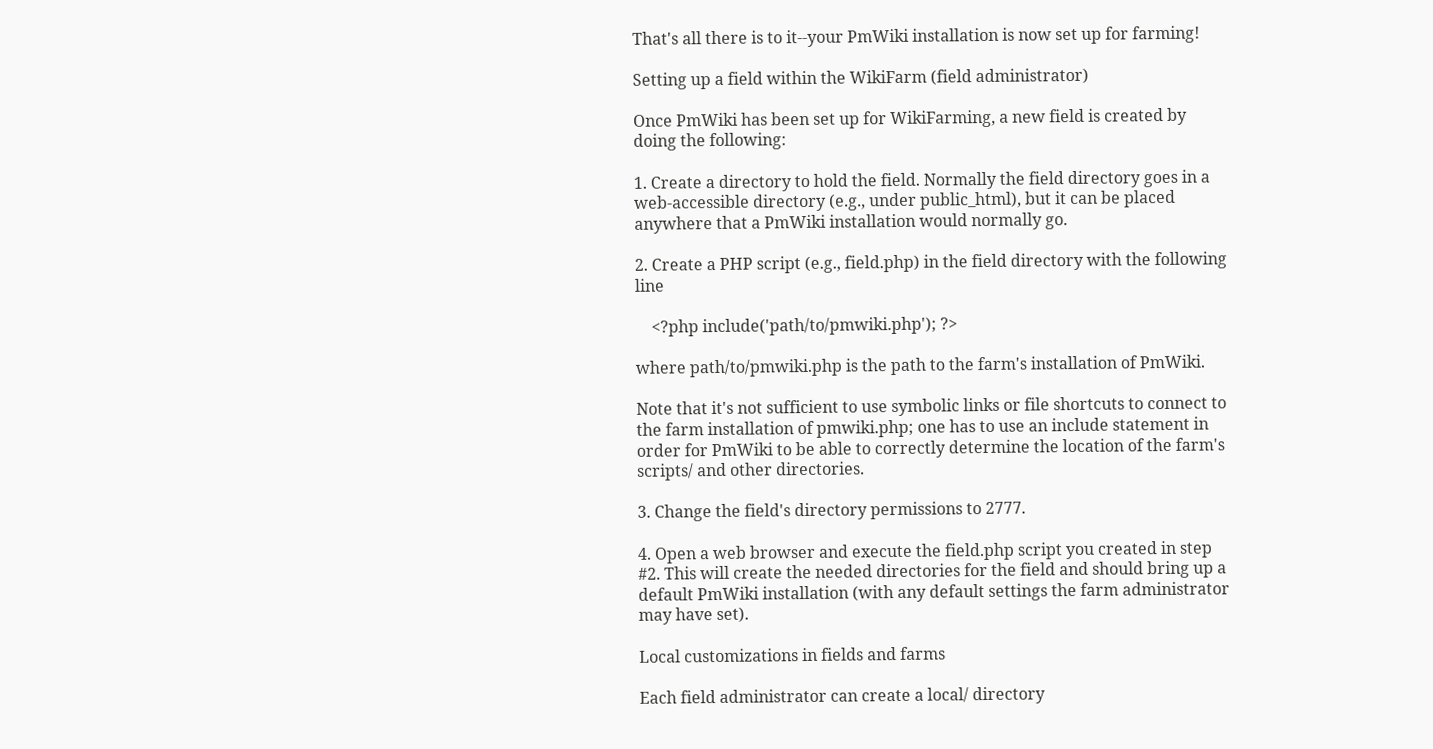That's all there is to it--your PmWiki installation is now set up for farming!

Setting up a field within the WikiFarm (field administrator)

Once PmWiki has been set up for WikiFarming, a new field is created by doing the following:

1. Create a directory to hold the field. Normally the field directory goes in a web-accessible directory (e.g., under public_html), but it can be placed anywhere that a PmWiki installation would normally go.

2. Create a PHP script (e.g., field.php) in the field directory with the following line

    <?php include('path/to/pmwiki.php'); ?>

where path/to/pmwiki.php is the path to the farm's installation of PmWiki.

Note that it's not sufficient to use symbolic links or file shortcuts to connect to the farm installation of pmwiki.php; one has to use an include statement in order for PmWiki to be able to correctly determine the location of the farm's scripts/ and other directories.

3. Change the field's directory permissions to 2777.

4. Open a web browser and execute the field.php script you created in step #2. This will create the needed directories for the field and should bring up a default PmWiki installation (with any default settings the farm administrator may have set).

Local customizations in fields and farms

Each field administrator can create a local/ directory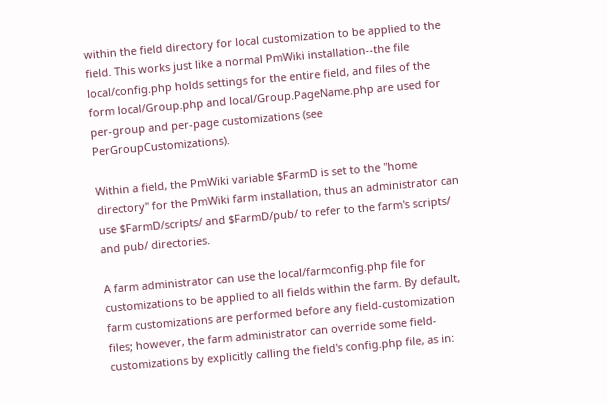within the field directory for local customization to be applied to the field. This works just like a normal PmWiki installation--the file local/config.php holds settings for the entire field, and files of the form local/Group.php and local/Group.PageName.php are used for per-group and per-page customizations (see PerGroupCustomizations).

Within a field, the PmWiki variable $FarmD is set to the "home directory" for the PmWiki farm installation, thus an administrator can use $FarmD/scripts/ and $FarmD/pub/ to refer to the farm's scripts/ and pub/ directories.

A farm administrator can use the local/farmconfig.php file for customizations to be applied to all fields within the farm. By default, farm customizations are performed before any field-customization files; however, the farm administrator can override some field-customizations by explicitly calling the field's config.php file, as in: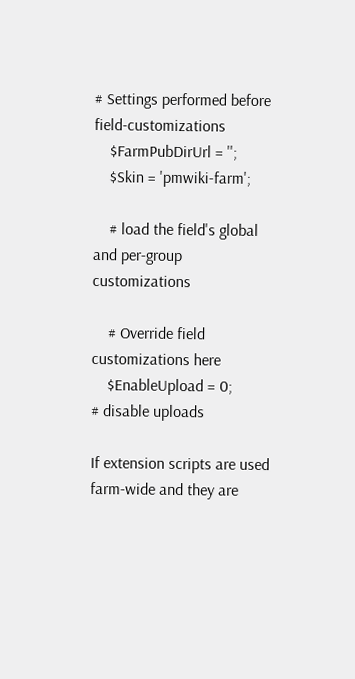# Settings performed before field-customizations
    $FarmPubDirUrl = '';
    $Skin = 'pmwiki-farm';

    # load the field's global and per-group customizations

    # Override field customizations here
    $EnableUpload = 0;            # disable uploads

If extension scripts are used farm-wide and they are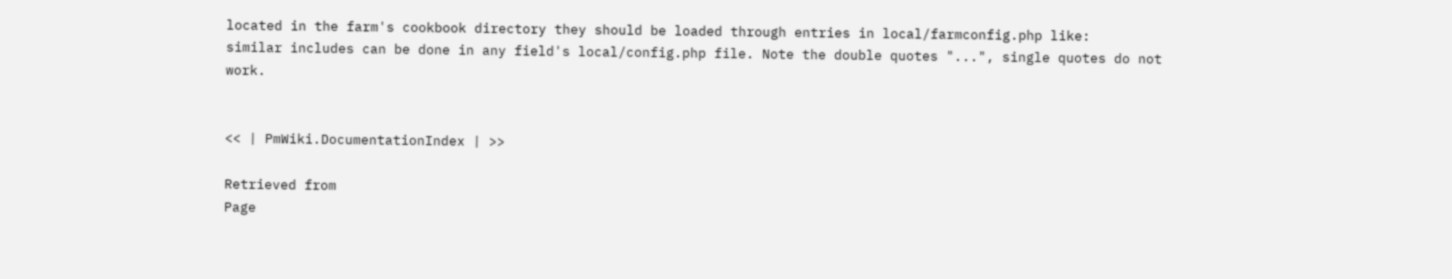located in the farm's cookbook directory they should be loaded through entries in local/farmconfig.php like:
similar includes can be done in any field's local/config.php file. Note the double quotes "...", single quotes do not work.


<< | PmWiki.DocumentationIndex | >>

Retrieved from
Page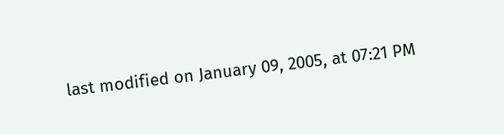last modified on January 09, 2005, at 07:21 PM